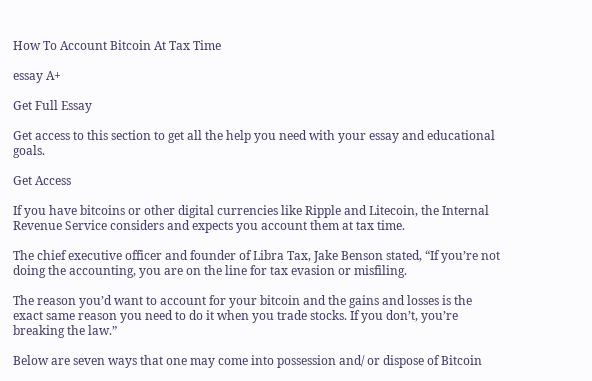How To Account Bitcoin At Tax Time

essay A+

Get Full Essay

Get access to this section to get all the help you need with your essay and educational goals.

Get Access

If you have bitcoins or other digital currencies like Ripple and Litecoin, the Internal Revenue Service considers and expects you account them at tax time.

The chief executive officer and founder of Libra Tax, Jake Benson stated, “If you’re not doing the accounting, you are on the line for tax evasion or misfiling.

The reason you’d want to account for your bitcoin and the gains and losses is the exact same reason you need to do it when you trade stocks. If you don’t, you’re breaking the law.”

Below are seven ways that one may come into possession and/ or dispose of Bitcoin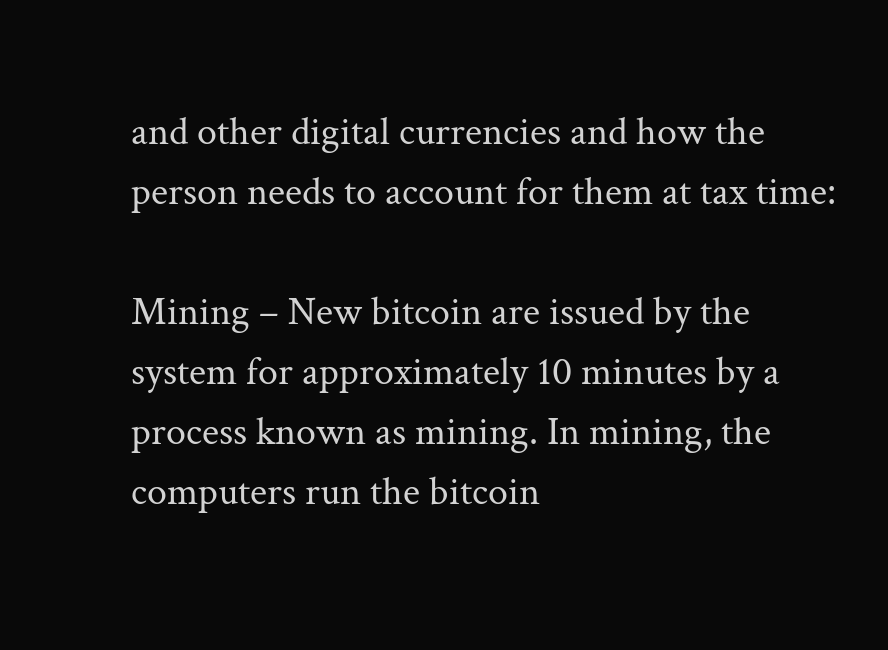and other digital currencies and how the person needs to account for them at tax time:

Mining – New bitcoin are issued by the system for approximately 10 minutes by a process known as mining. In mining, the computers run the bitcoin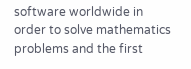software worldwide in order to solve mathematics problems and the first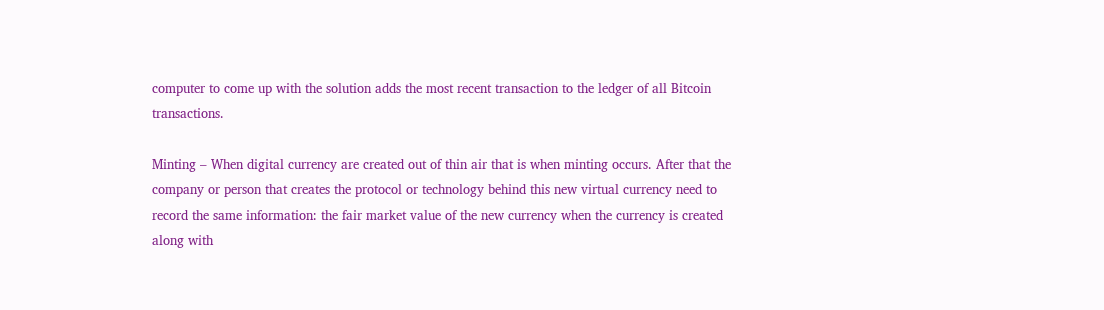computer to come up with the solution adds the most recent transaction to the ledger of all Bitcoin transactions.

Minting – When digital currency are created out of thin air that is when minting occurs. After that the company or person that creates the protocol or technology behind this new virtual currency need to record the same information: the fair market value of the new currency when the currency is created along with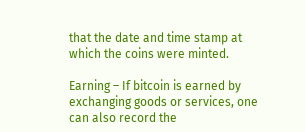that the date and time stamp at which the coins were minted.

Earning – If bitcoin is earned by exchanging goods or services, one can also record the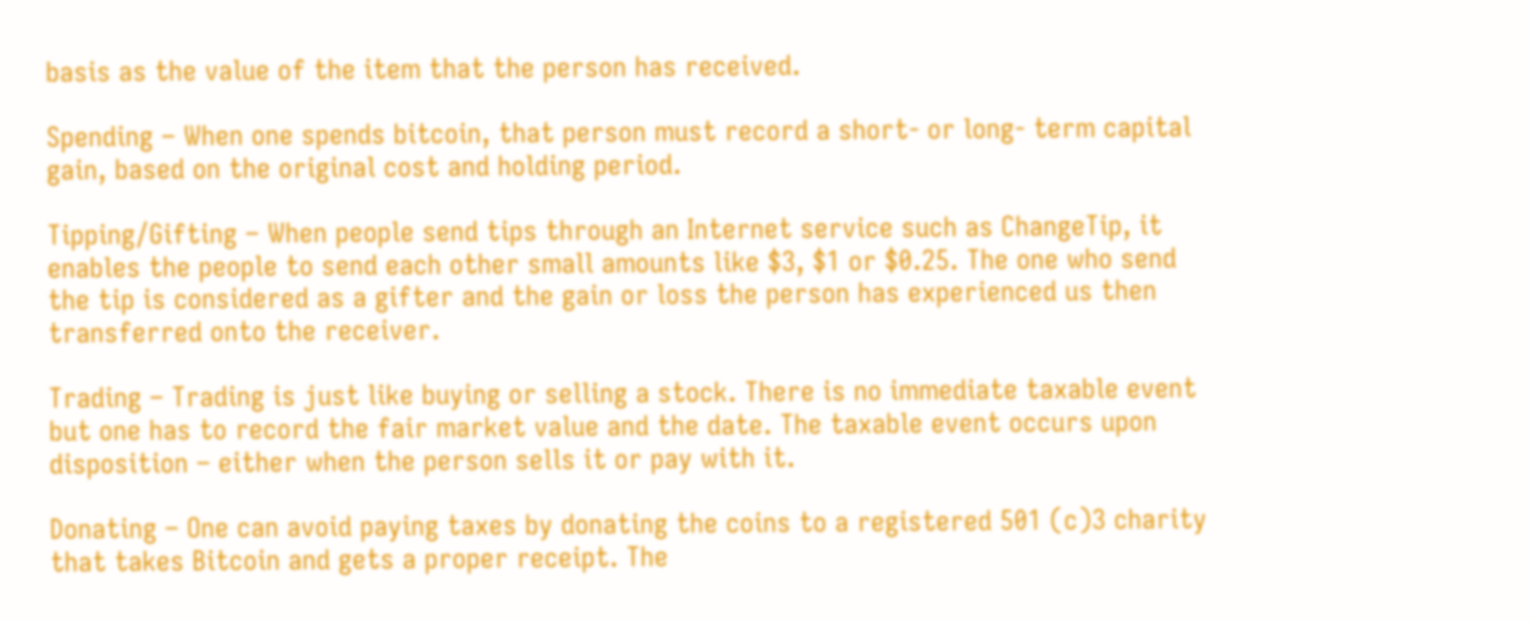basis as the value of the item that the person has received.

Spending – When one spends bitcoin, that person must record a short- or long- term capital gain, based on the original cost and holding period.

Tipping/Gifting – When people send tips through an Internet service such as ChangeTip, it enables the people to send each other small amounts like $3, $1 or $0.25. The one who send the tip is considered as a gifter and the gain or loss the person has experienced us then transferred onto the receiver.

Trading – Trading is just like buying or selling a stock. There is no immediate taxable event but one has to record the fair market value and the date. The taxable event occurs upon disposition – either when the person sells it or pay with it.

Donating – One can avoid paying taxes by donating the coins to a registered 501 (c)3 charity that takes Bitcoin and gets a proper receipt. The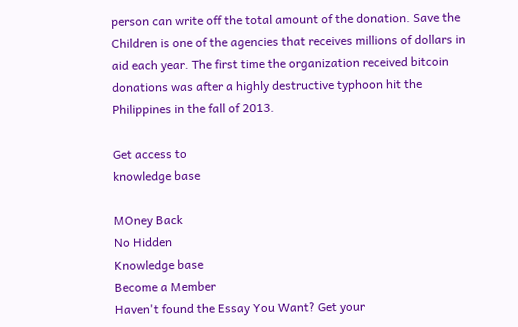person can write off the total amount of the donation. Save the Children is one of the agencies that receives millions of dollars in aid each year. The first time the organization received bitcoin donations was after a highly destructive typhoon hit the Philippines in the fall of 2013.

Get access to
knowledge base

MOney Back
No Hidden
Knowledge base
Become a Member
Haven't found the Essay You Want? Get your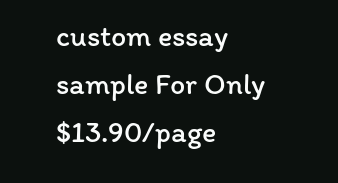custom essay sample For Only $13.90/page